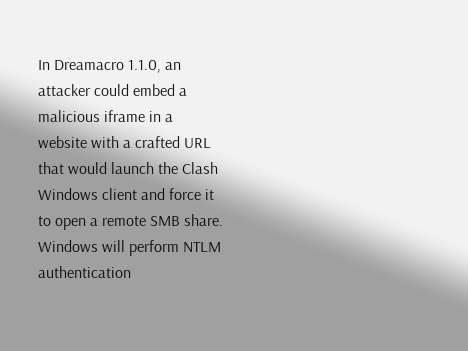In Dreamacro 1.1.0, an attacker could embed a malicious iframe in a website with a crafted URL that would launch the Clash Windows client and force it to open a remote SMB share. Windows will perform NTLM authentication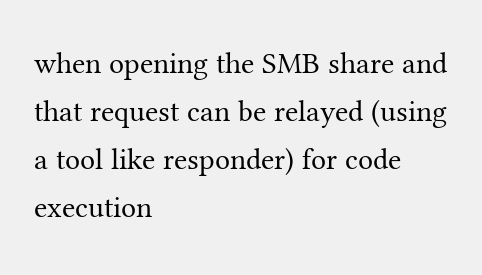when opening the SMB share and that request can be relayed (using a tool like responder) for code execution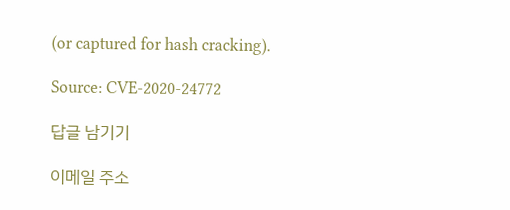(or captured for hash cracking).

Source: CVE-2020-24772

답글 남기기

이메일 주소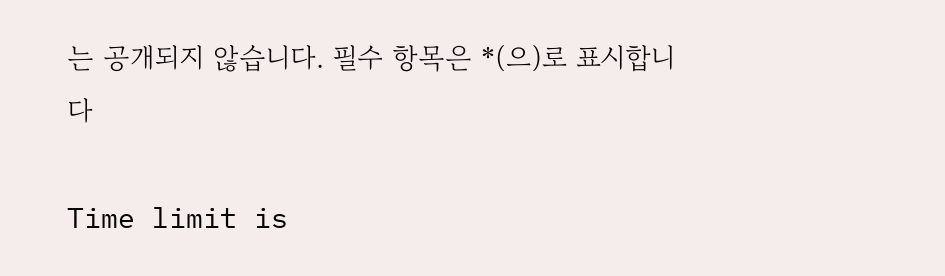는 공개되지 않습니다. 필수 항목은 *(으)로 표시합니다

Time limit is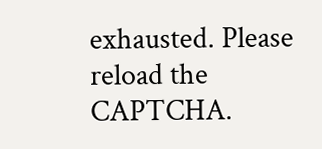exhausted. Please reload the CAPTCHA.